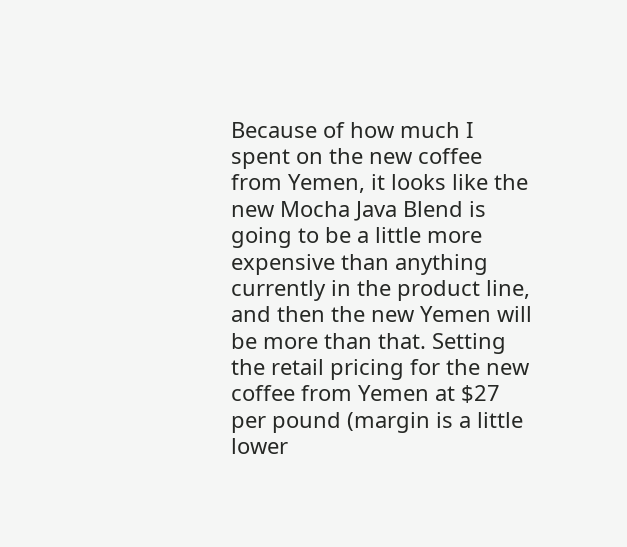Because of how much I spent on the new coffee from Yemen, it looks like the new Mocha Java Blend is going to be a little more expensive than anything currently in the product line, and then the new Yemen will be more than that. Setting the retail pricing for the new coffee from Yemen at $27 per pound (margin is a little lower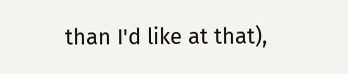than I'd like at that),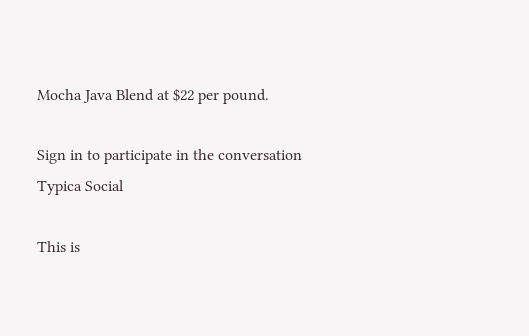Mocha Java Blend at $22 per pound.

Sign in to participate in the conversation
Typica Social

This is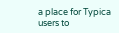a place for Typica users to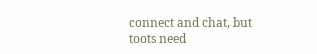connect and chat, but toots need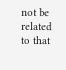not be related to that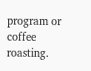program or coffee roasting.